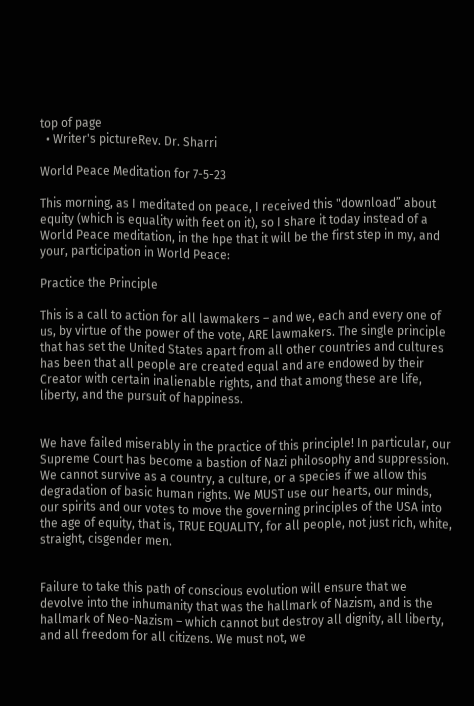top of page
  • Writer's pictureRev. Dr. Sharri

World Peace Meditation for 7-5-23

This morning, as I meditated on peace, I received this "download” about equity (which is equality with feet on it), so I share it today instead of a World Peace meditation, in the hpe that it will be the first step in my, and your, participation in World Peace:

Practice the Principle

This is a call to action for all lawmakers – and we, each and every one of  us, by virtue of the power of the vote, ARE lawmakers. The single principle that has set the United States apart from all other countries and cultures has been that all people are created equal and are endowed by their Creator with certain inalienable rights, and that among these are life, liberty, and the pursuit of happiness.


We have failed miserably in the practice of this principle! In particular, our Supreme Court has become a bastion of Nazi philosophy and suppression. We cannot survive as a country, a culture, or a species if we allow this degradation of basic human rights. We MUST use our hearts, our minds, our spirits and our votes to move the governing principles of the USA into the age of equity, that is, TRUE EQUALITY, for all people, not just rich, white, straight, cisgender men.


Failure to take this path of conscious evolution will ensure that we devolve into the inhumanity that was the hallmark of Nazism, and is the hallmark of Neo-Nazism – which cannot but destroy all dignity, all liberty, and all freedom for all citizens. We must not, we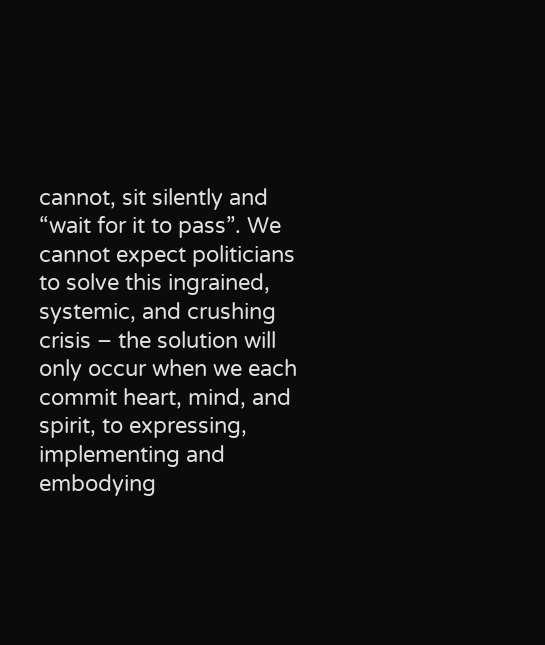cannot, sit silently and “wait for it to pass”. We cannot expect politicians to solve this ingrained, systemic, and crushing crisis – the solution will only occur when we each commit heart, mind, and spirit, to expressing, implementing and embodying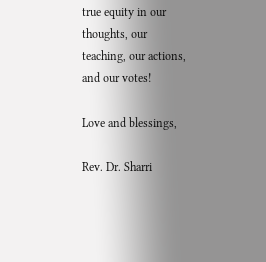true equity in our thoughts, our teaching, our actions, and our votes!

Love and blessings,

Rev. Dr. Sharri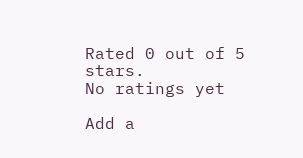Rated 0 out of 5 stars.
No ratings yet

Add a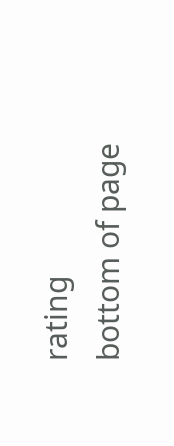rating
bottom of page